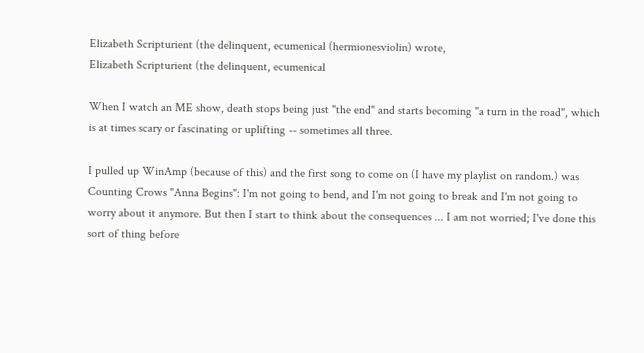Elizabeth Scripturient (the delinquent, ecumenical (hermionesviolin) wrote,
Elizabeth Scripturient (the delinquent, ecumenical

When I watch an ME show, death stops being just "the end" and starts becoming "a turn in the road", which is at times scary or fascinating or uplifting -- sometimes all three.

I pulled up WinAmp (because of this) and the first song to come on (I have my playlist on random.) was Counting Crows "Anna Begins": I'm not going to bend, and I'm not going to break and I'm not going to worry about it anymore. But then I start to think about the consequences ... I am not worried; I've done this sort of thing before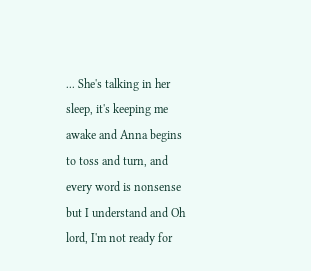... She's talking in her sleep, it's keeping me awake and Anna begins to toss and turn, and every word is nonsense but I understand and Oh lord, I'm not ready for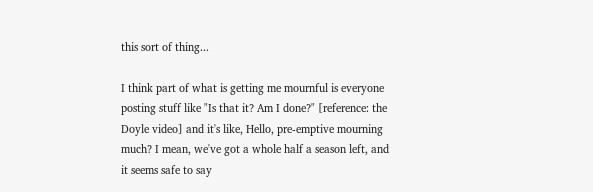this sort of thing...

I think part of what is getting me mournful is everyone posting stuff like "Is that it? Am I done?" [reference: the Doyle video] and it's like, Hello, pre-emptive mourning much? I mean, we've got a whole half a season left, and it seems safe to say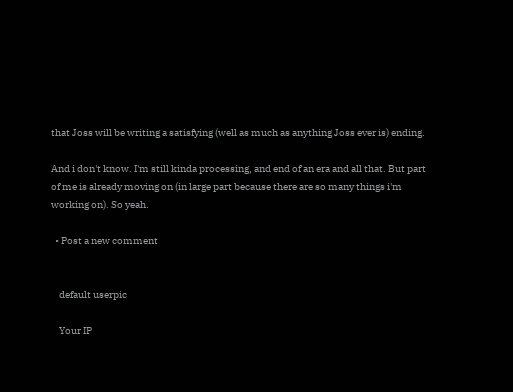that Joss will be writing a satisfying (well as much as anything Joss ever is) ending.

And i don't know. I'm still kinda processing, and end of an era and all that. But part of me is already moving on (in large part because there are so many things i'm working on). So yeah.

  • Post a new comment


    default userpic

    Your IP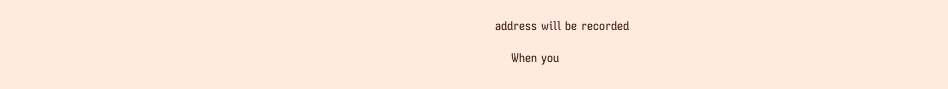address will be recorded

    When you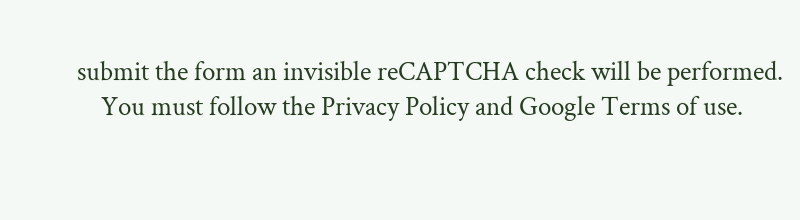submit the form an invisible reCAPTCHA check will be performed.
    You must follow the Privacy Policy and Google Terms of use.